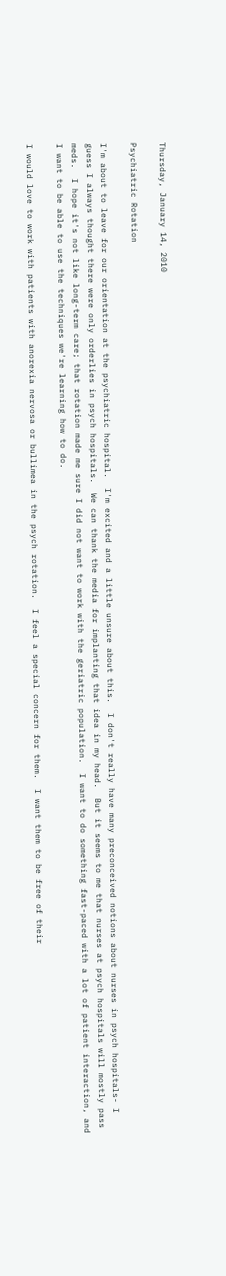Thursday, January 14, 2010

Psychiatric Rotation

I'm about to leave for our orientation at the psychiatric hospital.  I'm excited and a little unsure about this.  I don't really have many preconceived notions about nurses in psych hospitals- I guess I always thought there were only orderlies in psych hospitals.  We can thank the media for implanting that idea in my head.  But it seems to me that nurses at psych hospitals will mostly pass meds.  I hope it's not like long-term care; that rotation made me sure I did not want to work with the geriatric population.  I want to do something fast-paced with a lot of patient interaction, and I want to be able to use the techniques we're learning how to do.

I would love to work with patients with anorexia nervosa or bullimea in the psych rotation.  I feel a special concern for them.  I want them to be free of their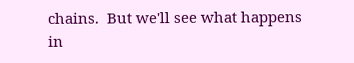chains.  But we'll see what happens in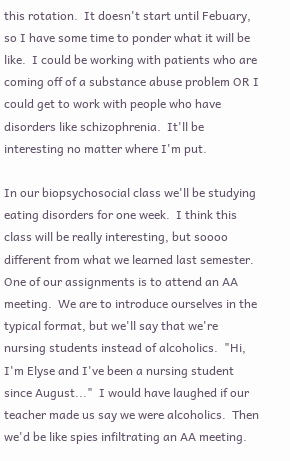this rotation.  It doesn't start until Febuary, so I have some time to ponder what it will be like.  I could be working with patients who are coming off of a substance abuse problem OR I could get to work with people who have disorders like schizophrenia.  It'll be interesting no matter where I'm put.

In our biopsychosocial class we'll be studying eating disorders for one week.  I think this class will be really interesting, but soooo different from what we learned last semester.  One of our assignments is to attend an AA meeting.  We are to introduce ourselves in the typical format, but we'll say that we're nursing students instead of alcoholics.  "Hi, I'm Elyse and I've been a nursing student since August..."  I would have laughed if our teacher made us say we were alcoholics.  Then we'd be like spies infiltrating an AA meeting.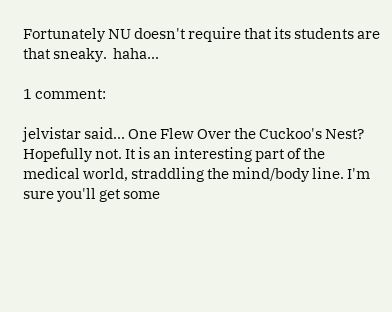Fortunately NU doesn't require that its students are that sneaky.  haha...

1 comment:

jelvistar said... One Flew Over the Cuckoo's Nest? Hopefully not. It is an interesting part of the medical world, straddling the mind/body line. I'm sure you'll get some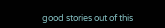good stories out of this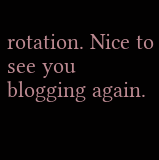rotation. Nice to see you blogging again.